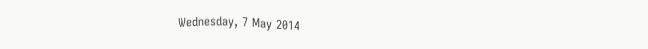Wednesday, 7 May 2014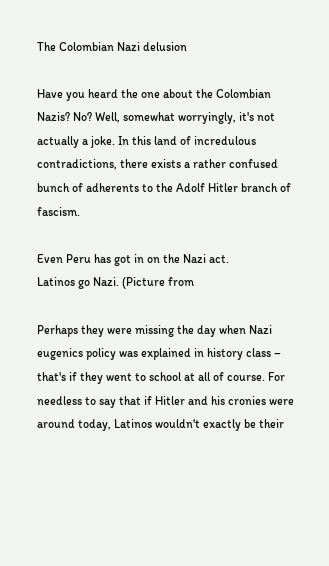The Colombian Nazi delusion

Have you heard the one about the Colombian Nazis? No? Well, somewhat worryingly, it's not actually a joke. In this land of incredulous contradictions, there exists a rather confused bunch of adherents to the Adolf Hitler branch of fascism.

Even Peru has got in on the Nazi act.
Latinos go Nazi. (Picture from

Perhaps they were missing the day when Nazi eugenics policy was explained in history class – that's if they went to school at all of course. For needless to say that if Hitler and his cronies were around today, Latinos wouldn't exactly be their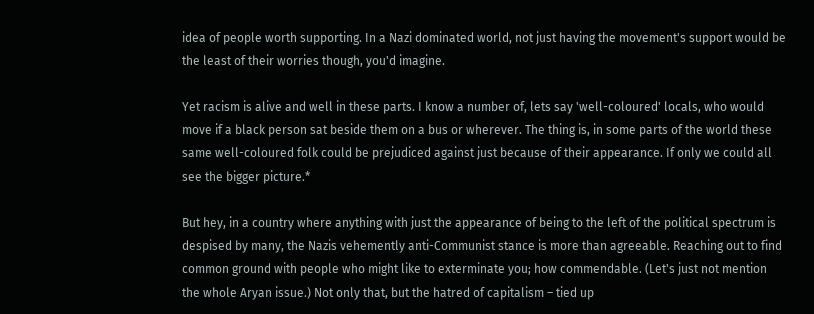idea of people worth supporting. In a Nazi dominated world, not just having the movement's support would be the least of their worries though, you'd imagine.

Yet racism is alive and well in these parts. I know a number of, lets say 'well-coloured' locals, who would move if a black person sat beside them on a bus or wherever. The thing is, in some parts of the world these same well-coloured folk could be prejudiced against just because of their appearance. If only we could all see the bigger picture.*

But hey, in a country where anything with just the appearance of being to the left of the political spectrum is despised by many, the Nazis vehemently anti-Communist stance is more than agreeable. Reaching out to find common ground with people who might like to exterminate you; how commendable. (Let's just not mention the whole Aryan issue.) Not only that, but the hatred of capitalism – tied up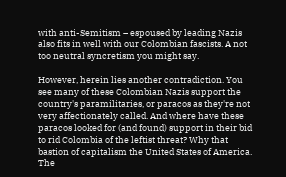with anti-Semitism – espoused by leading Nazis also fits in well with our Colombian fascists. A not too neutral syncretism you might say.

However, herein lies another contradiction. You see many of these Colombian Nazis support the country's paramilitaries, or paracos as they're not very affectionately called. And where have these paracos looked for (and found) support in their bid to rid Colombia of the leftist threat? Why that bastion of capitalism the United States of America.
The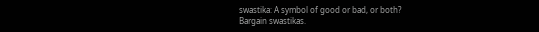swastika: A symbol of good or bad, or both?
Bargain swastikas.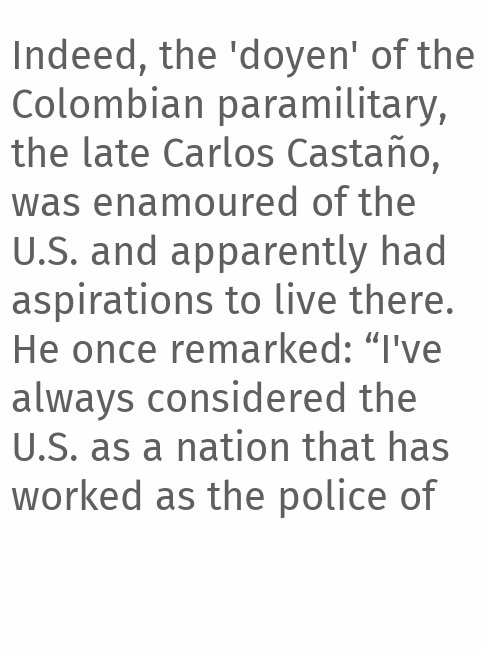Indeed, the 'doyen' of the Colombian paramilitary, the late Carlos Castaño, was enamoured of the U.S. and apparently had aspirations to live there. He once remarked: “I've always considered the U.S. as a nation that has worked as the police of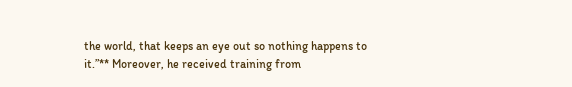the world, that keeps an eye out so nothing happens to it.”** Moreover, he received training from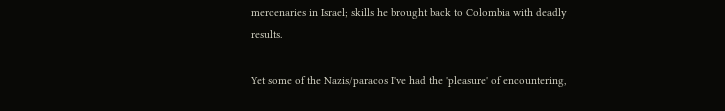mercenaries in Israel; skills he brought back to Colombia with deadly results.

Yet some of the Nazis/paracos I've had the 'pleasure' of encountering,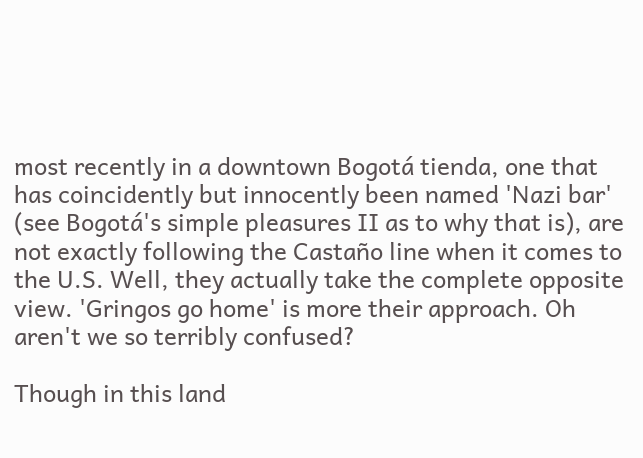most recently in a downtown Bogotá tienda, one that has coincidently but innocently been named 'Nazi bar' (see Bogotá's simple pleasures II as to why that is), are not exactly following the Castaño line when it comes to the U.S. Well, they actually take the complete opposite view. 'Gringos go home' is more their approach. Oh aren't we so terribly confused?

Though in this land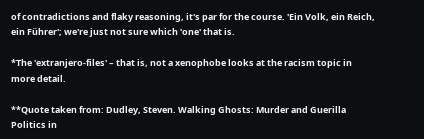of contradictions and flaky reasoning, it's par for the course. 'Ein Volk, ein Reich, ein Führer'; we're just not sure which 'one' that is.

*The 'extranjero-files' – that is, not a xenophobe looks at the racism topic in more detail.

**Quote taken from: Dudley, Steven. Walking Ghosts: Murder and Guerilla Politics in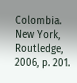Colombia. New York, Routledge, 2006, p. 201.